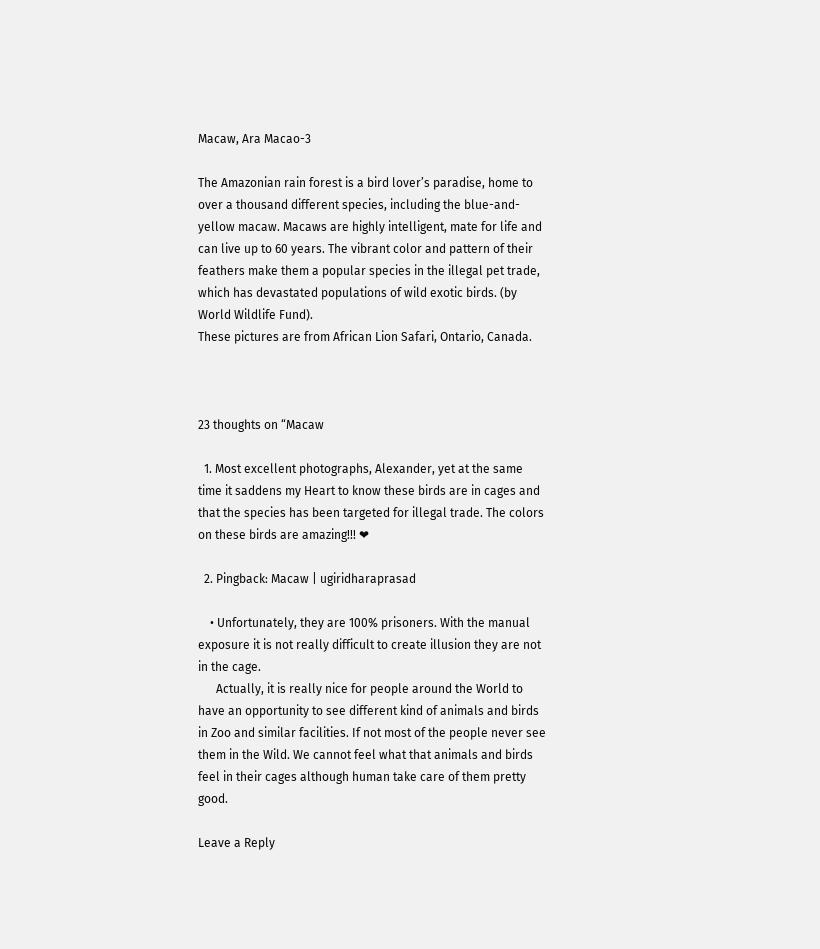Macaw, Ara Macao-3

The Amazonian rain forest is a bird lover’s paradise, home to over a thousand different species, including the blue-and-yellow macaw. Macaws are highly intelligent, mate for life and can live up to 60 years. The vibrant color and pattern of their feathers make them a popular species in the illegal pet trade, which has devastated populations of wild exotic birds. (by World Wildlife Fund).
These pictures are from African Lion Safari, Ontario, Canada.



23 thoughts on “Macaw

  1. Most excellent photographs, Alexander, yet at the same time it saddens my Heart to know these birds are in cages and that the species has been targeted for illegal trade. The colors on these birds are amazing!!! ❤

  2. Pingback: Macaw | ugiridharaprasad

    • Unfortunately, they are 100% prisoners. With the manual exposure it is not really difficult to create illusion they are not in the cage.
      Actually, it is really nice for people around the World to have an opportunity to see different kind of animals and birds in Zoo and similar facilities. If not most of the people never see them in the Wild. We cannot feel what that animals and birds feel in their cages although human take care of them pretty good.

Leave a Reply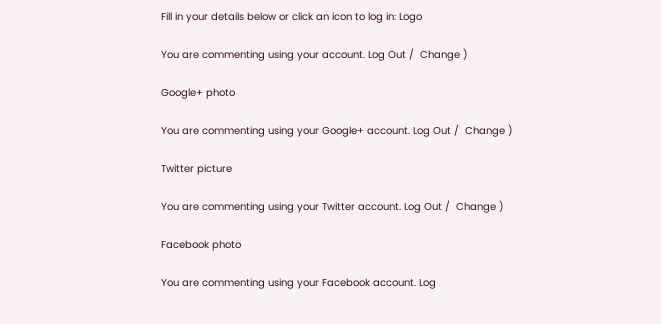Fill in your details below or click an icon to log in: Logo

You are commenting using your account. Log Out /  Change )

Google+ photo

You are commenting using your Google+ account. Log Out /  Change )

Twitter picture

You are commenting using your Twitter account. Log Out /  Change )

Facebook photo

You are commenting using your Facebook account. Log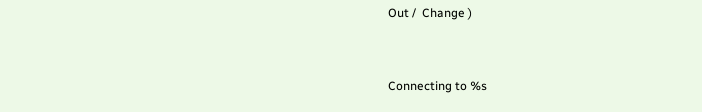Out /  Change )


Connecting to %s